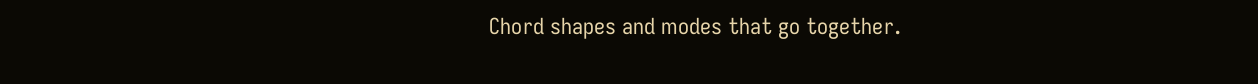Chord shapes and modes that go together.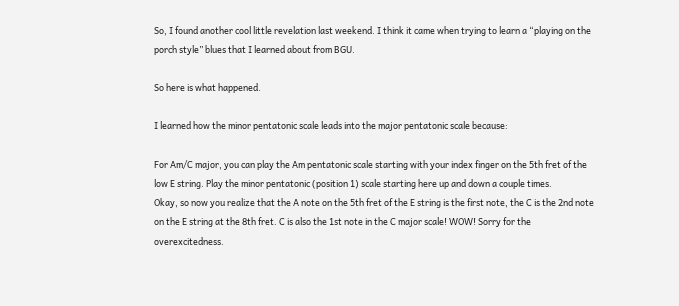So, I found another cool little revelation last weekend. I think it came when trying to learn a “playing on the porch style” blues that I learned about from BGU.

So here is what happened.

I learned how the minor pentatonic scale leads into the major pentatonic scale because:

For Am/C major, you can play the Am pentatonic scale starting with your index finger on the 5th fret of the low E string. Play the minor pentatonic (position 1) scale starting here up and down a couple times.
Okay, so now you realize that the A note on the 5th fret of the E string is the first note, the C is the 2nd note on the E string at the 8th fret. C is also the 1st note in the C major scale! WOW! Sorry for the overexcitedness.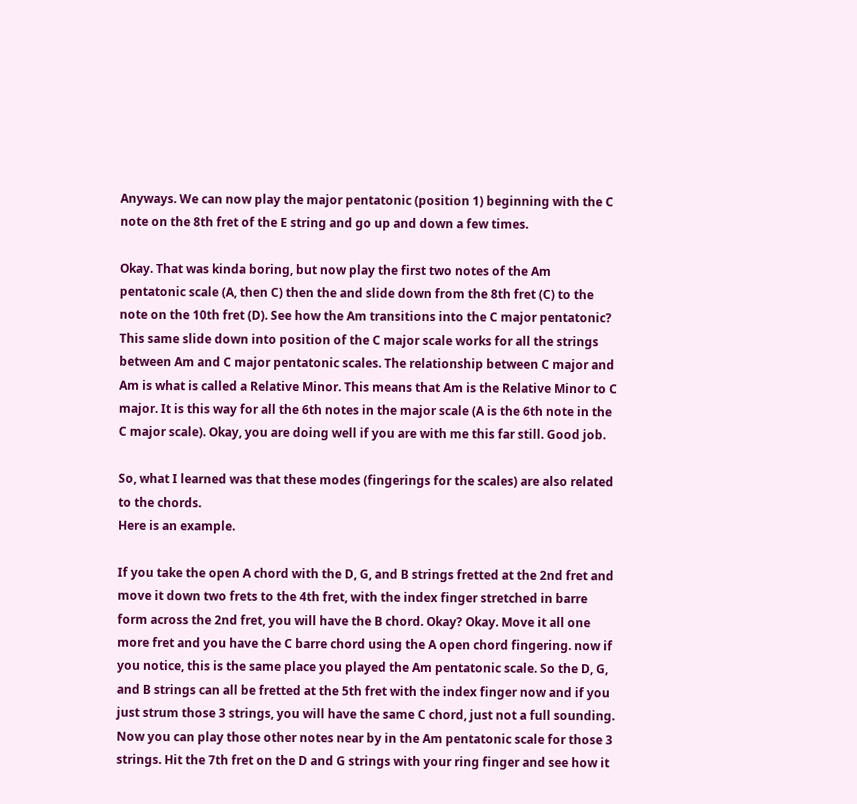Anyways. We can now play the major pentatonic (position 1) beginning with the C note on the 8th fret of the E string and go up and down a few times.

Okay. That was kinda boring, but now play the first two notes of the Am pentatonic scale (A, then C) then the and slide down from the 8th fret (C) to the note on the 10th fret (D). See how the Am transitions into the C major pentatonic? This same slide down into position of the C major scale works for all the strings between Am and C major pentatonic scales. The relationship between C major and Am is what is called a Relative Minor. This means that Am is the Relative Minor to C major. It is this way for all the 6th notes in the major scale (A is the 6th note in the C major scale). Okay, you are doing well if you are with me this far still. Good job.

So, what I learned was that these modes (fingerings for the scales) are also related to the chords.
Here is an example.

If you take the open A chord with the D, G, and B strings fretted at the 2nd fret and move it down two frets to the 4th fret, with the index finger stretched in barre form across the 2nd fret, you will have the B chord. Okay? Okay. Move it all one more fret and you have the C barre chord using the A open chord fingering. now if you notice, this is the same place you played the Am pentatonic scale. So the D, G, and B strings can all be fretted at the 5th fret with the index finger now and if you just strum those 3 strings, you will have the same C chord, just not a full sounding. Now you can play those other notes near by in the Am pentatonic scale for those 3 strings. Hit the 7th fret on the D and G strings with your ring finger and see how it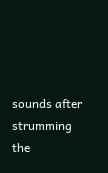sounds after strumming the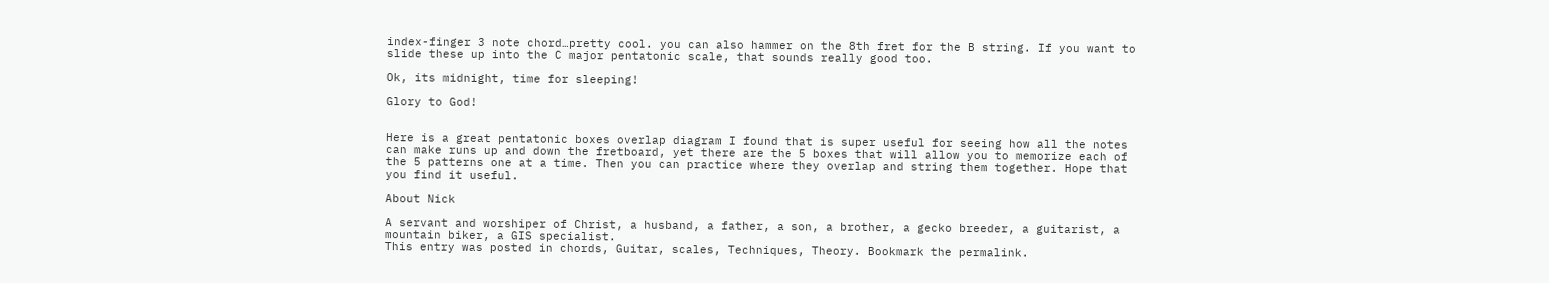index-finger 3 note chord…pretty cool. you can also hammer on the 8th fret for the B string. If you want to slide these up into the C major pentatonic scale, that sounds really good too.

Ok, its midnight, time for sleeping!

Glory to God!


Here is a great pentatonic boxes overlap diagram I found that is super useful for seeing how all the notes can make runs up and down the fretboard, yet there are the 5 boxes that will allow you to memorize each of the 5 patterns one at a time. Then you can practice where they overlap and string them together. Hope that you find it useful.

About Nick

A servant and worshiper of Christ, a husband, a father, a son, a brother, a gecko breeder, a guitarist, a mountain biker, a GIS specialist.
This entry was posted in chords, Guitar, scales, Techniques, Theory. Bookmark the permalink.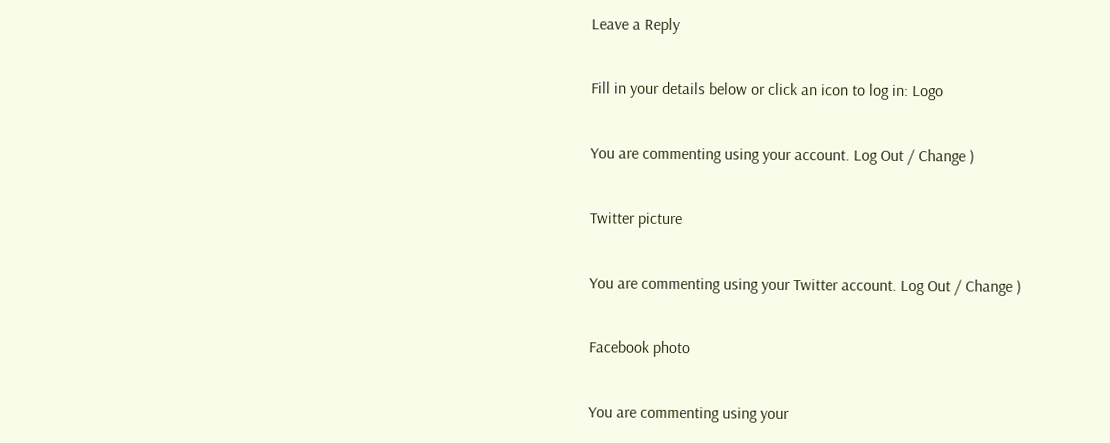Leave a Reply

Fill in your details below or click an icon to log in: Logo

You are commenting using your account. Log Out / Change )

Twitter picture

You are commenting using your Twitter account. Log Out / Change )

Facebook photo

You are commenting using your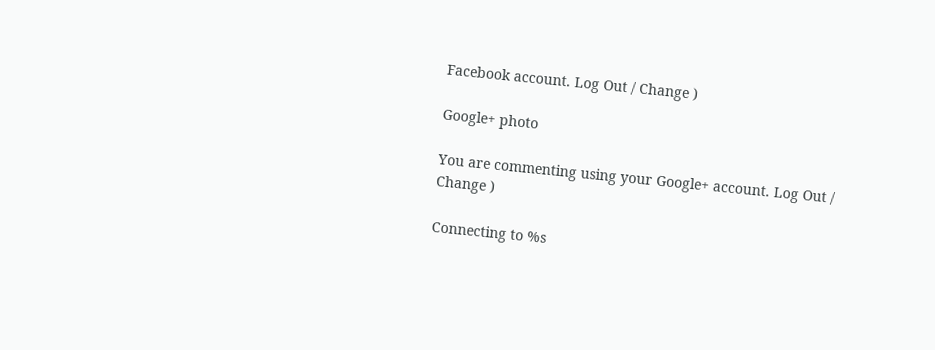Facebook account. Log Out / Change )

Google+ photo

You are commenting using your Google+ account. Log Out / Change )

Connecting to %s